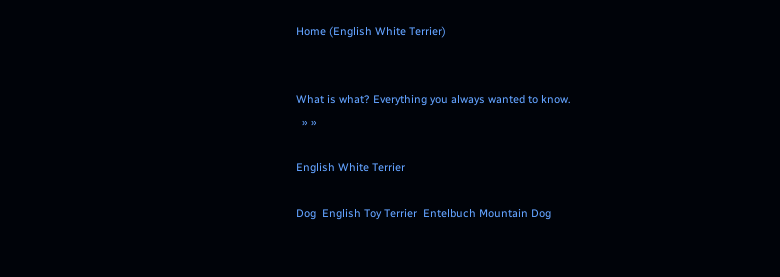Home (English White Terrier)


What is what? Everything you always wanted to know.
  » »

English White Terrier

Dog  English Toy Terrier  Entelbuch Mountain Dog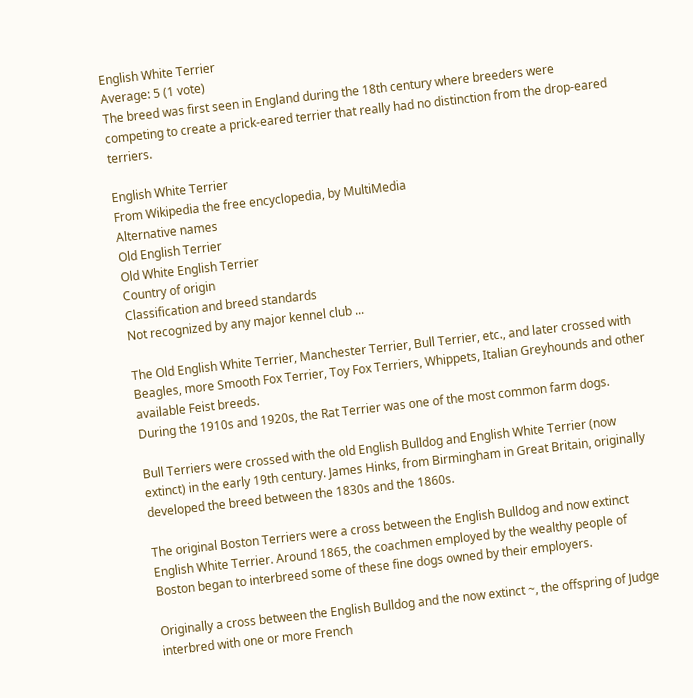English White Terrier
Average: 5 (1 vote)
The breed was first seen in England during the 18th century where breeders were competing to create a prick-eared terrier that really had no distinction from the drop-eared terriers.

English White Terrier
From Wikipedia the free encyclopedia, by MultiMedia
Alternative names
Old English Terrier
Old White English Terrier
Country of origin
Classification and breed standards
Not recognized by any major kennel club ...

The Old English White Terrier, Manchester Terrier, Bull Terrier, etc., and later crossed with Beagles, more Smooth Fox Terrier, Toy Fox Terriers, Whippets, Italian Greyhounds and other available Feist breeds.
During the 1910s and 1920s, the Rat Terrier was one of the most common farm dogs.

Bull Terriers were crossed with the old English Bulldog and English White Terrier (now extinct) in the early 19th century. James Hinks, from Birmingham in Great Britain, originally developed the breed between the 1830s and the 1860s.

The original Boston Terriers were a cross between the English Bulldog and now extinct English White Terrier. Around 1865, the coachmen employed by the wealthy people of Boston began to interbreed some of these fine dogs owned by their employers.

Originally a cross between the English Bulldog and the now extinct ~, the offspring of Judge interbred with one or more French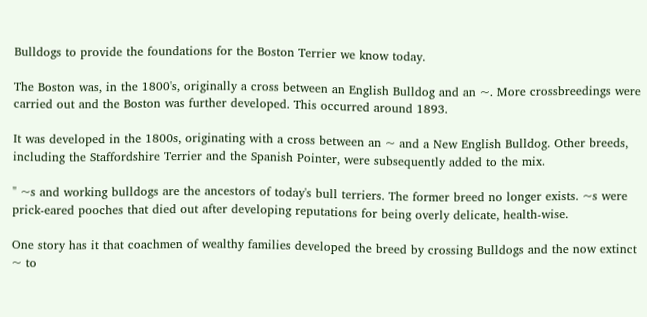Bulldogs to provide the foundations for the Boston Terrier we know today.

The Boston was, in the 1800's, originally a cross between an English Bulldog and an ~. More crossbreedings were carried out and the Boston was further developed. This occurred around 1893.

It was developed in the 1800s, originating with a cross between an ~ and a New English Bulldog. Other breeds, including the Staffordshire Terrier and the Spanish Pointer, were subsequently added to the mix.

" ~s and working bulldogs are the ancestors of today's bull terriers. The former breed no longer exists. ~s were prick-eared pooches that died out after developing reputations for being overly delicate, health-wise.

One story has it that coachmen of wealthy families developed the breed by crossing Bulldogs and the now extinct ~ to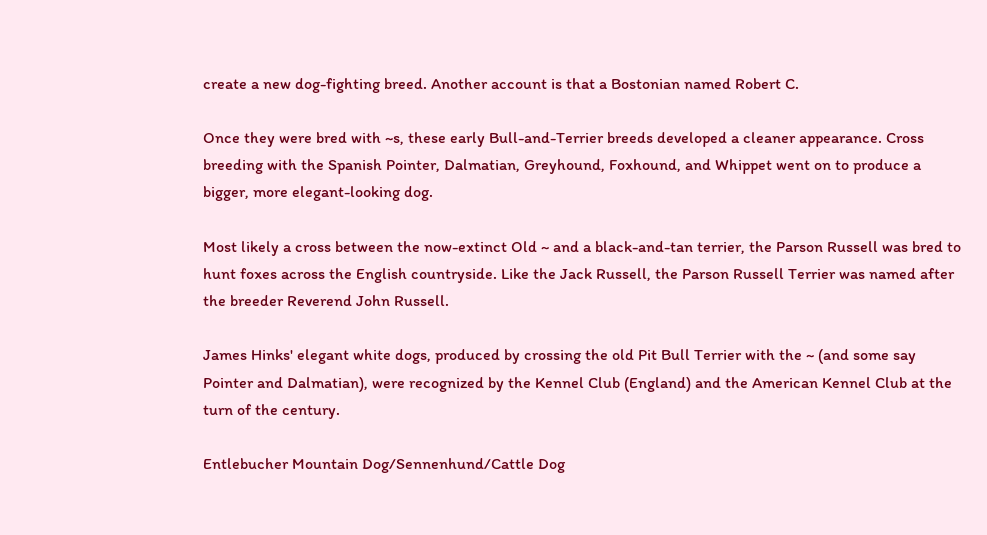create a new dog-fighting breed. Another account is that a Bostonian named Robert C.

Once they were bred with ~s, these early Bull-and-Terrier breeds developed a cleaner appearance. Cross breeding with the Spanish Pointer, Dalmatian, Greyhound, Foxhound, and Whippet went on to produce a bigger, more elegant-looking dog.

Most likely a cross between the now-extinct Old ~ and a black-and-tan terrier, the Parson Russell was bred to hunt foxes across the English countryside. Like the Jack Russell, the Parson Russell Terrier was named after the breeder Reverend John Russell.

James Hinks' elegant white dogs, produced by crossing the old Pit Bull Terrier with the ~ (and some say Pointer and Dalmatian), were recognized by the Kennel Club (England) and the American Kennel Club at the turn of the century.

Entlebucher Mountain Dog/Sennenhund/Cattle Dog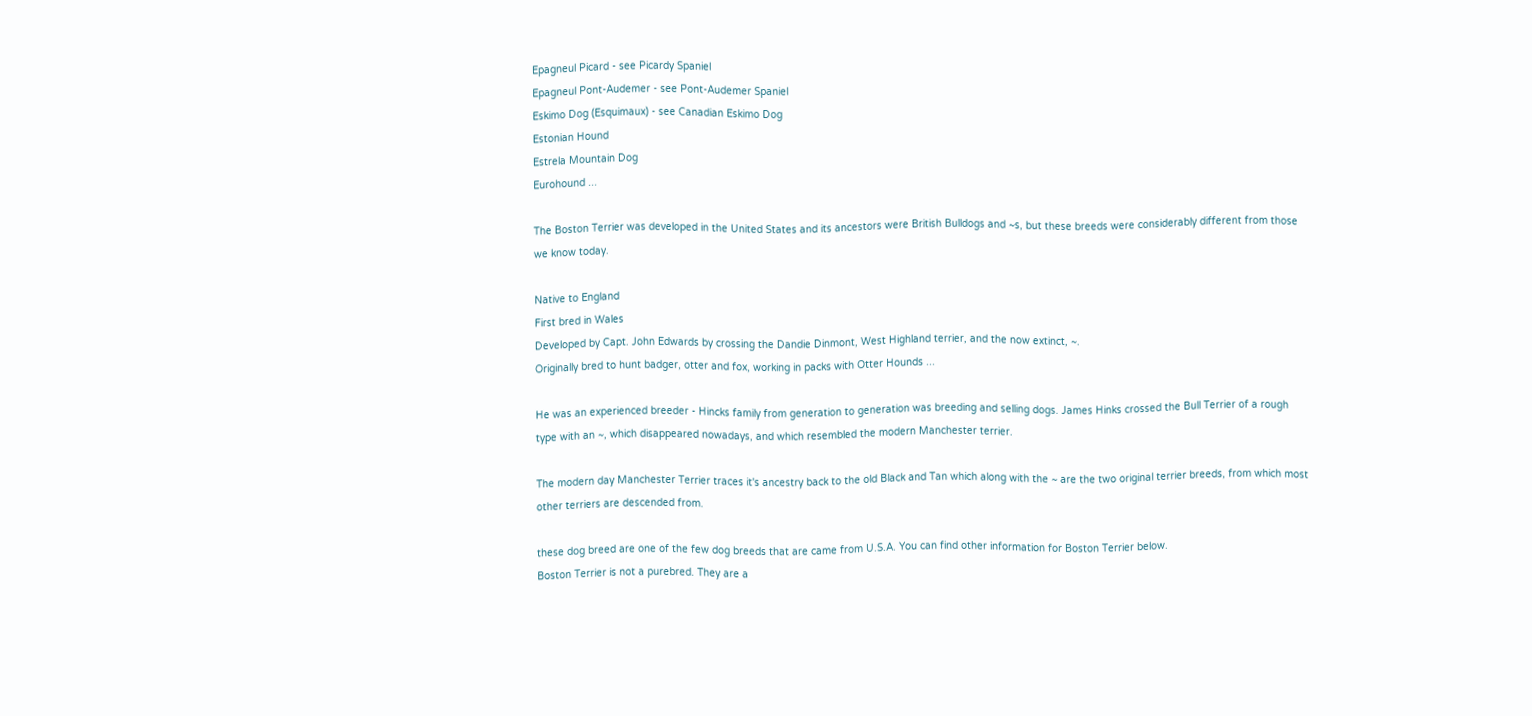Epagneul Picard - see Picardy Spaniel
Epagneul Pont-Audemer - see Pont-Audemer Spaniel
Eskimo Dog (Esquimaux) - see Canadian Eskimo Dog
Estonian Hound
Estrela Mountain Dog
Eurohound ...

The Boston Terrier was developed in the United States and its ancestors were British Bulldogs and ~s, but these breeds were considerably different from those we know today.

Native to England
First bred in Wales
Developed by Capt. John Edwards by crossing the Dandie Dinmont, West Highland terrier, and the now extinct, ~.
Originally bred to hunt badger, otter and fox, working in packs with Otter Hounds ...

He was an experienced breeder - Hincks family from generation to generation was breeding and selling dogs. James Hinks crossed the Bull Terrier of a rough type with an ~, which disappeared nowadays, and which resembled the modern Manchester terrier.

The modern day Manchester Terrier traces it's ancestry back to the old Black and Tan which along with the ~ are the two original terrier breeds, from which most other terriers are descended from.

these dog breed are one of the few dog breeds that are came from U.S.A. You can find other information for Boston Terrier below.
Boston Terrier is not a purebred. They are a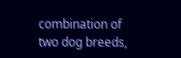combination of two dog breeds,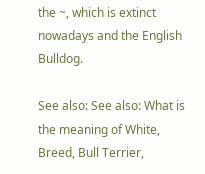the ~, which is extinct nowadays and the English Bulldog.

See also: See also: What is the meaning of White, Breed, Bull Terrier,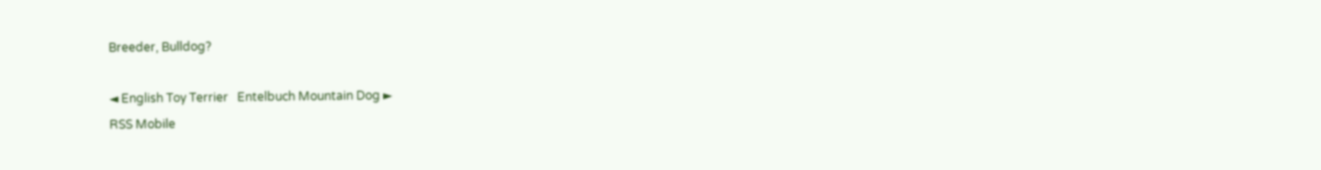Breeder, Bulldog?

◄ English Toy Terrier   Entelbuch Mountain Dog ►
RSS Mobile